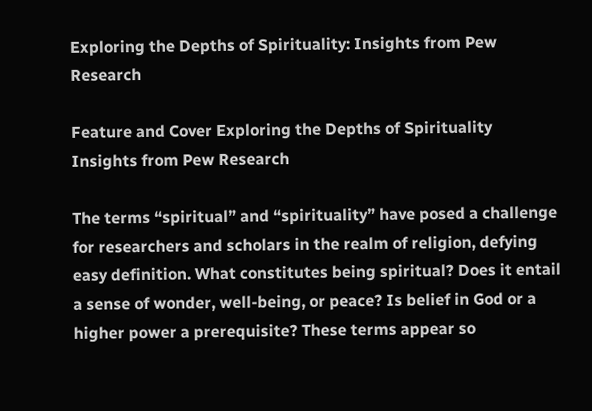Exploring the Depths of Spirituality: Insights from Pew Research

Feature and Cover Exploring the Depths of Spirituality Insights from Pew Research

The terms “spiritual” and “spirituality” have posed a challenge for researchers and scholars in the realm of religion, defying easy definition. What constitutes being spiritual? Does it entail a sense of wonder, well-being, or peace? Is belief in God or a higher power a prerequisite? These terms appear so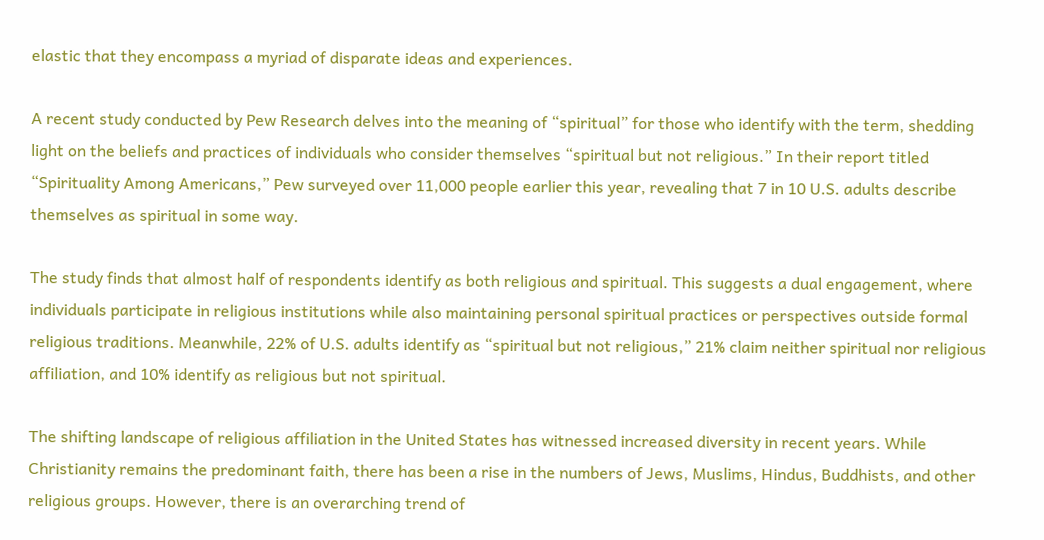elastic that they encompass a myriad of disparate ideas and experiences.

A recent study conducted by Pew Research delves into the meaning of “spiritual” for those who identify with the term, shedding light on the beliefs and practices of individuals who consider themselves “spiritual but not religious.” In their report titled “Spirituality Among Americans,” Pew surveyed over 11,000 people earlier this year, revealing that 7 in 10 U.S. adults describe themselves as spiritual in some way.

The study finds that almost half of respondents identify as both religious and spiritual. This suggests a dual engagement, where individuals participate in religious institutions while also maintaining personal spiritual practices or perspectives outside formal religious traditions. Meanwhile, 22% of U.S. adults identify as “spiritual but not religious,” 21% claim neither spiritual nor religious affiliation, and 10% identify as religious but not spiritual.

The shifting landscape of religious affiliation in the United States has witnessed increased diversity in recent years. While Christianity remains the predominant faith, there has been a rise in the numbers of Jews, Muslims, Hindus, Buddhists, and other religious groups. However, there is an overarching trend of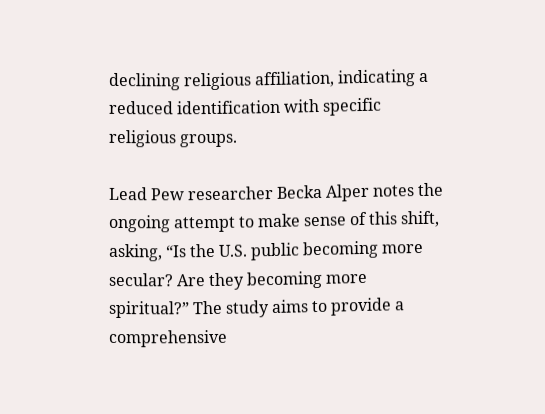declining religious affiliation, indicating a reduced identification with specific religious groups.

Lead Pew researcher Becka Alper notes the ongoing attempt to make sense of this shift, asking, “Is the U.S. public becoming more secular? Are they becoming more spiritual?” The study aims to provide a comprehensive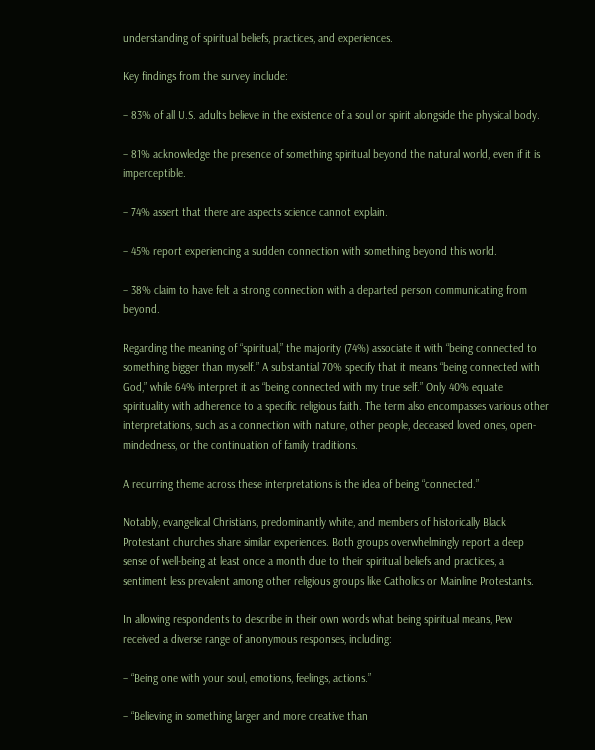understanding of spiritual beliefs, practices, and experiences.

Key findings from the survey include:

– 83% of all U.S. adults believe in the existence of a soul or spirit alongside the physical body.

– 81% acknowledge the presence of something spiritual beyond the natural world, even if it is imperceptible.

– 74% assert that there are aspects science cannot explain.

– 45% report experiencing a sudden connection with something beyond this world.

– 38% claim to have felt a strong connection with a departed person communicating from beyond.

Regarding the meaning of “spiritual,” the majority (74%) associate it with “being connected to something bigger than myself.” A substantial 70% specify that it means “being connected with God,” while 64% interpret it as “being connected with my true self.” Only 40% equate spirituality with adherence to a specific religious faith. The term also encompasses various other interpretations, such as a connection with nature, other people, deceased loved ones, open-mindedness, or the continuation of family traditions.

A recurring theme across these interpretations is the idea of being “connected.”

Notably, evangelical Christians, predominantly white, and members of historically Black Protestant churches share similar experiences. Both groups overwhelmingly report a deep sense of well-being at least once a month due to their spiritual beliefs and practices, a sentiment less prevalent among other religious groups like Catholics or Mainline Protestants.

In allowing respondents to describe in their own words what being spiritual means, Pew received a diverse range of anonymous responses, including:

– “Being one with your soul, emotions, feelings, actions.”

– “Believing in something larger and more creative than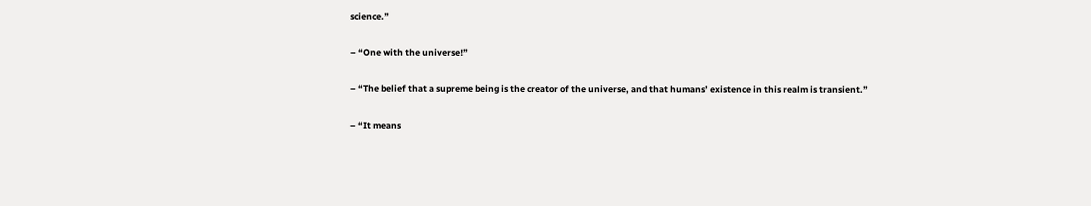science.”

– “One with the universe!”

– “The belief that a supreme being is the creator of the universe, and that humans’ existence in this realm is transient.”

– “It means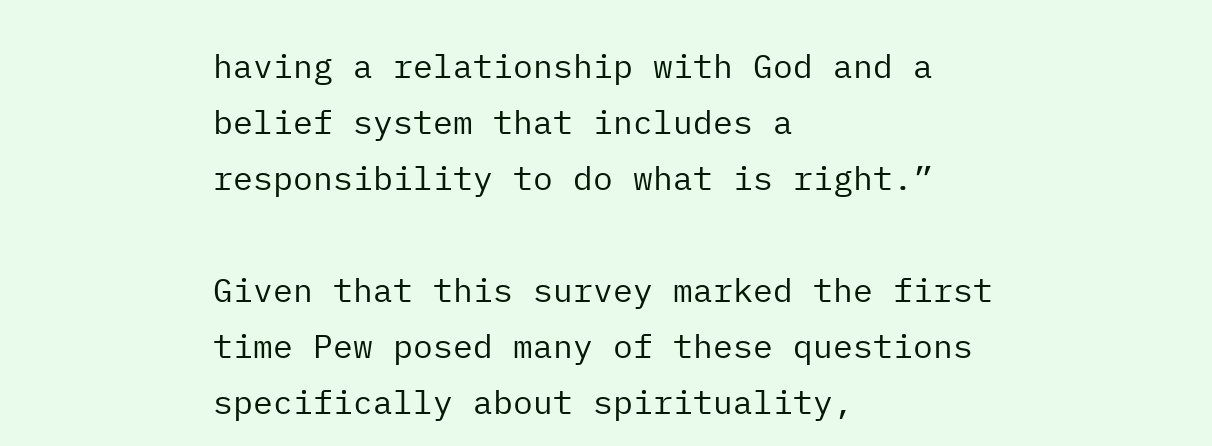having a relationship with God and a belief system that includes a responsibility to do what is right.”

Given that this survey marked the first time Pew posed many of these questions specifically about spirituality,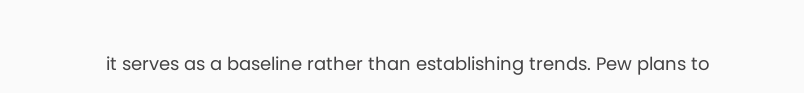it serves as a baseline rather than establishing trends. Pew plans to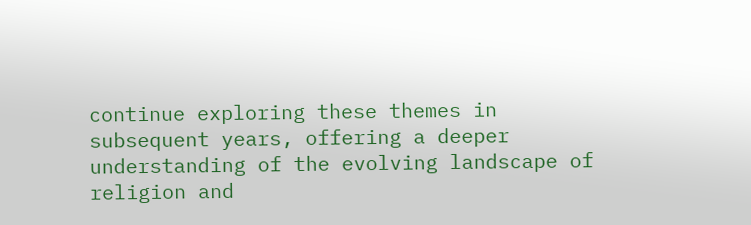continue exploring these themes in subsequent years, offering a deeper understanding of the evolving landscape of religion and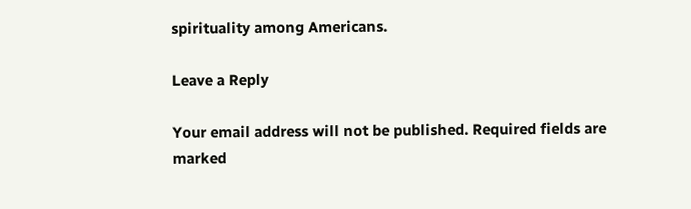spirituality among Americans.

Leave a Reply

Your email address will not be published. Required fields are marked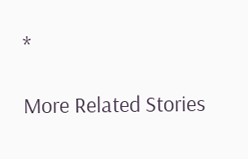*

More Related Stories